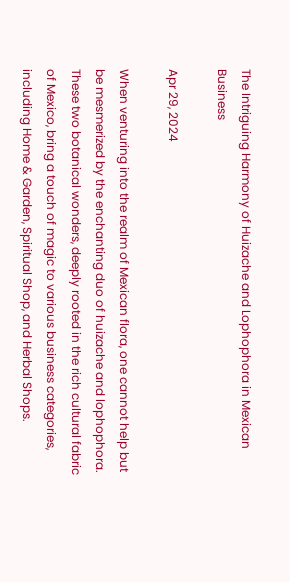The Intriguing Harmony of Huizache and Lophophora in Mexican Business

Apr 29, 2024

When venturing into the realm of Mexican flora, one cannot help but be mesmerized by the enchanting duo of huizache and lophophora. These two botanical wonders, deeply rooted in the rich cultural fabric of Mexico, bring a touch of magic to various business categories, including Home & Garden, Spiritual Shop, and Herbal Shops.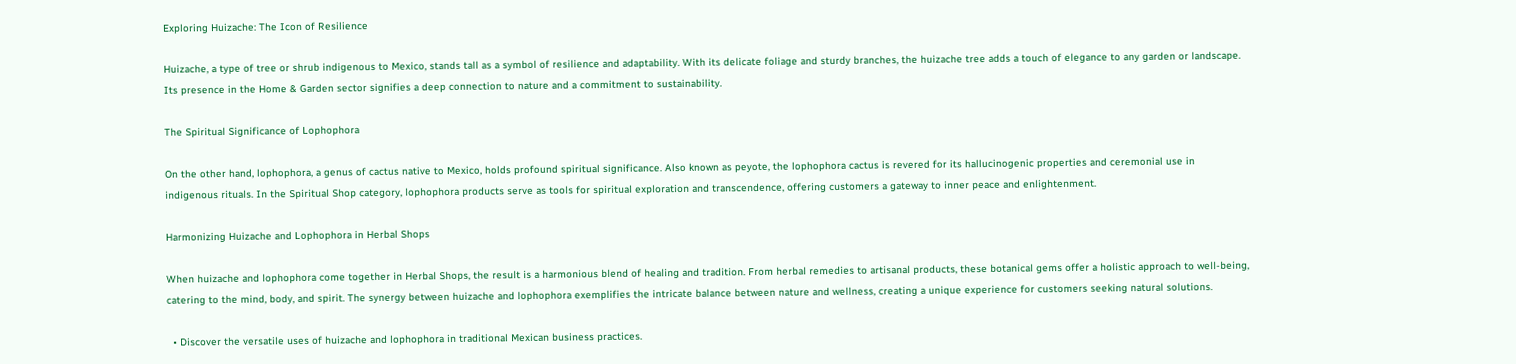Exploring Huizache: The Icon of Resilience

Huizache, a type of tree or shrub indigenous to Mexico, stands tall as a symbol of resilience and adaptability. With its delicate foliage and sturdy branches, the huizache tree adds a touch of elegance to any garden or landscape. Its presence in the Home & Garden sector signifies a deep connection to nature and a commitment to sustainability.

The Spiritual Significance of Lophophora

On the other hand, lophophora, a genus of cactus native to Mexico, holds profound spiritual significance. Also known as peyote, the lophophora cactus is revered for its hallucinogenic properties and ceremonial use in indigenous rituals. In the Spiritual Shop category, lophophora products serve as tools for spiritual exploration and transcendence, offering customers a gateway to inner peace and enlightenment.

Harmonizing Huizache and Lophophora in Herbal Shops

When huizache and lophophora come together in Herbal Shops, the result is a harmonious blend of healing and tradition. From herbal remedies to artisanal products, these botanical gems offer a holistic approach to well-being, catering to the mind, body, and spirit. The synergy between huizache and lophophora exemplifies the intricate balance between nature and wellness, creating a unique experience for customers seeking natural solutions.

  • Discover the versatile uses of huizache and lophophora in traditional Mexican business practices.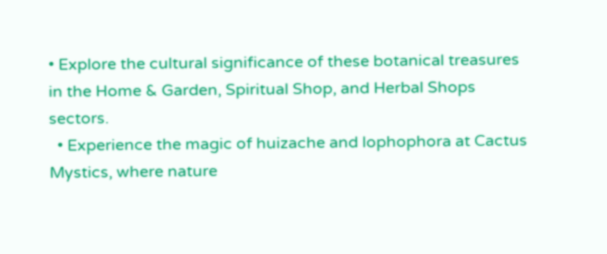• Explore the cultural significance of these botanical treasures in the Home & Garden, Spiritual Shop, and Herbal Shops sectors.
  • Experience the magic of huizache and lophophora at Cactus Mystics, where nature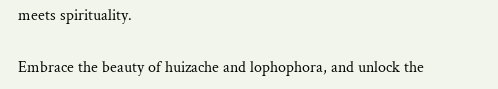meets spirituality.

Embrace the beauty of huizache and lophophora, and unlock the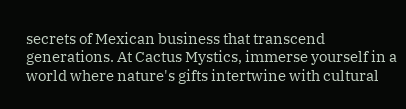secrets of Mexican business that transcend generations. At Cactus Mystics, immerse yourself in a world where nature's gifts intertwine with cultural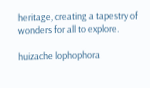heritage, creating a tapestry of wonders for all to explore.

huizache lophophora